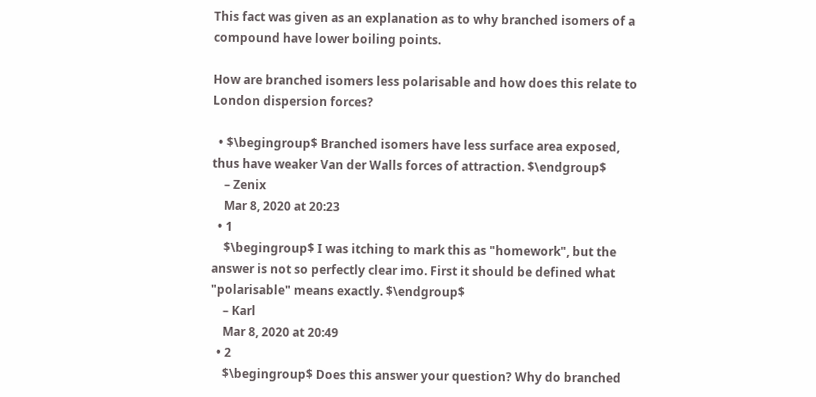This fact was given as an explanation as to why branched isomers of a compound have lower boiling points.

How are branched isomers less polarisable and how does this relate to London dispersion forces?

  • $\begingroup$ Branched isomers have less surface area exposed, thus have weaker Van der Walls forces of attraction. $\endgroup$
    – Zenix
    Mar 8, 2020 at 20:23
  • 1
    $\begingroup$ I was itching to mark this as "homework", but the answer is not so perfectly clear imo. First it should be defined what "polarisable" means exactly. $\endgroup$
    – Karl
    Mar 8, 2020 at 20:49
  • 2
    $\begingroup$ Does this answer your question? Why do branched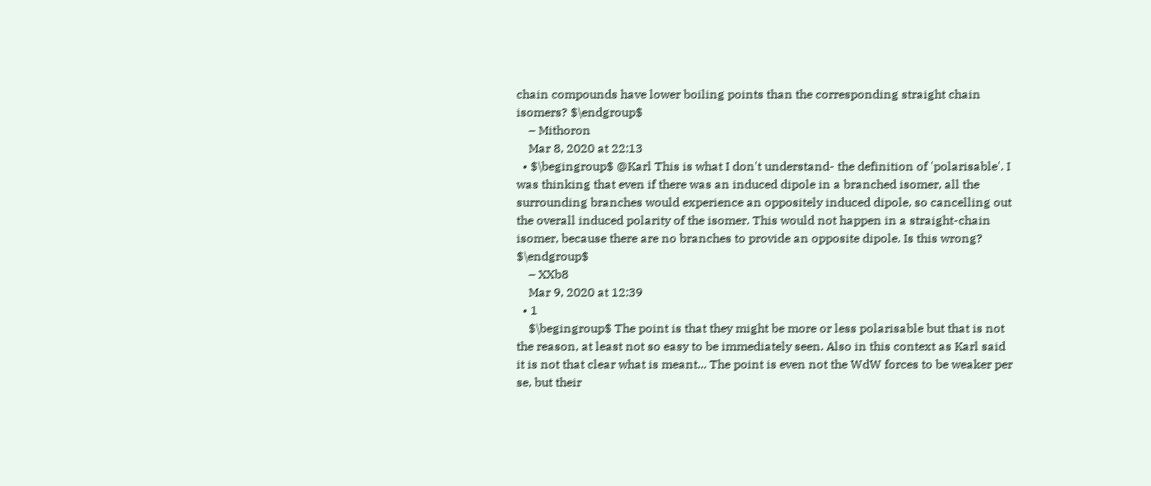chain compounds have lower boiling points than the corresponding straight chain isomers? $\endgroup$
    – Mithoron
    Mar 8, 2020 at 22:13
  • $\begingroup$ @Karl This is what I don't understand- the definition of 'polarisable'. I was thinking that even if there was an induced dipole in a branched isomer, all the surrounding branches would experience an oppositely induced dipole, so cancelling out the overall induced polarity of the isomer. This would not happen in a straight-chain isomer, because there are no branches to provide an opposite dipole. Is this wrong? $\endgroup$
    – XXb8
    Mar 9, 2020 at 12:39
  • 1
    $\begingroup$ The point is that they might be more or less polarisable but that is not the reason, at least not so easy to be immediately seen. Also in this context as Karl said it is not that clear what is meant... The point is even not the WdW forces to be weaker per se, but their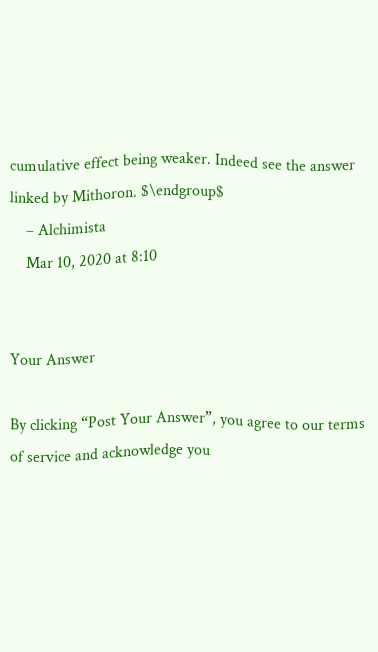cumulative effect being weaker. Indeed see the answer linked by Mithoron. $\endgroup$
    – Alchimista
    Mar 10, 2020 at 8:10


Your Answer

By clicking “Post Your Answer”, you agree to our terms of service and acknowledge you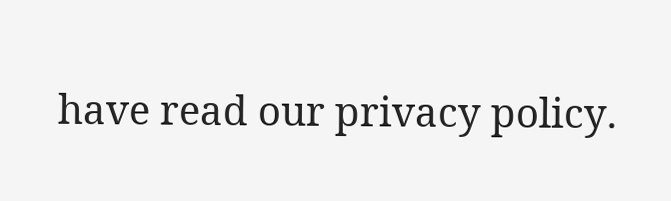have read our privacy policy.